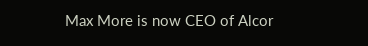Max More is now CEO of Alcor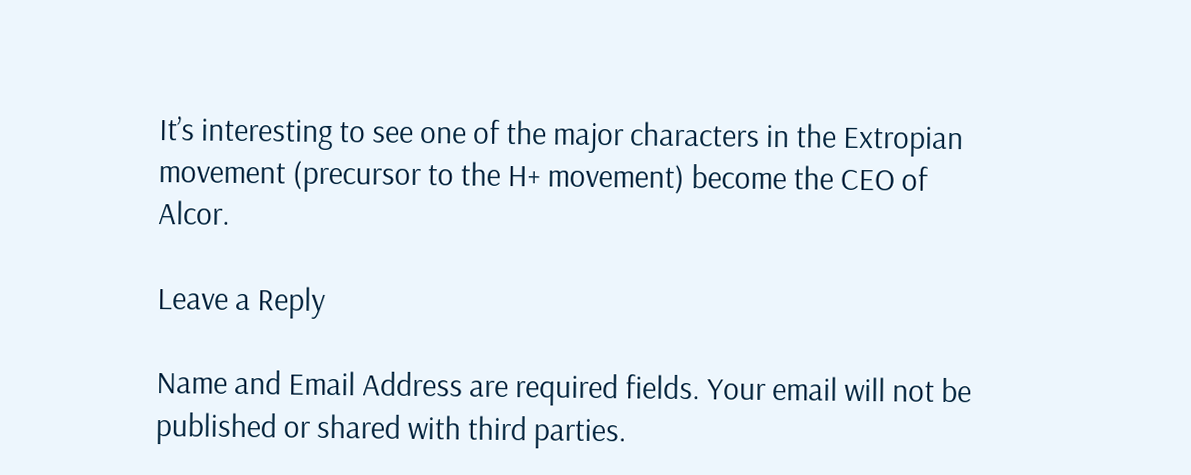It’s interesting to see one of the major characters in the Extropian movement (precursor to the H+ movement) become the CEO of Alcor.

Leave a Reply

Name and Email Address are required fields. Your email will not be published or shared with third parties.